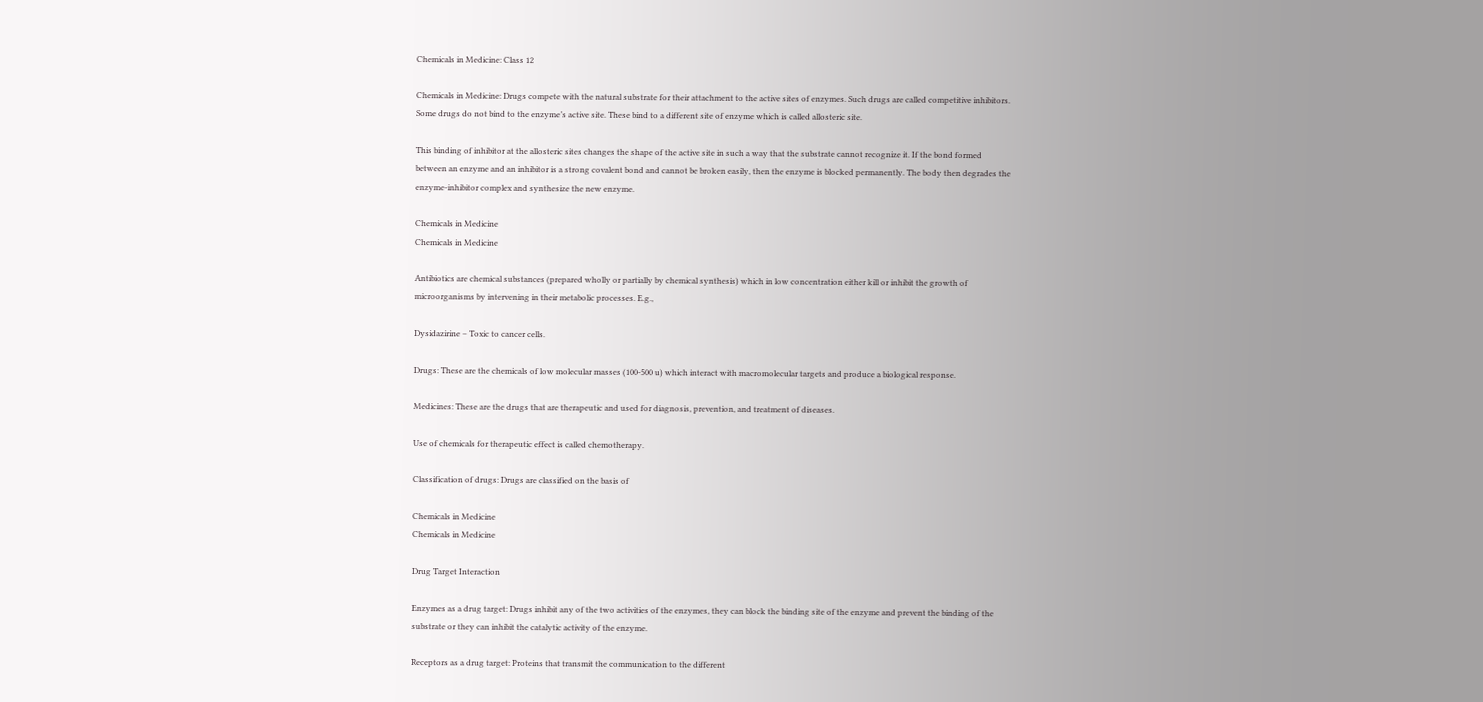Chemicals in Medicine: Class 12

Chemicals in Medicine: Drugs compete with the natural substrate for their attachment to the active sites of enzymes. Such drugs are called competitive inhibitors. Some drugs do not bind to the enzyme’s active site. These bind to a different site of enzyme which is called allosteric site.

This binding of inhibitor at the allosteric sites changes the shape of the active site in such a way that the substrate cannot recognize it. If the bond formed between an enzyme and an inhibitor is a strong covalent bond and cannot be broken easily, then the enzyme is blocked permanently. The body then degrades the enzyme-inhibitor complex and synthesize the new enzyme.

Chemicals in Medicine
Chemicals in Medicine

Antibiotics are chemical substances (prepared wholly or partially by chemical synthesis) which in low concentration either kill or inhibit the growth of microorganisms by intervening in their metabolic processes. E.g.,

Dysidazirine – Toxic to cancer cells.

Drugs: These are the chemicals of low molecular masses (100-500 u) which interact with macromolecular targets and produce a biological response.

Medicines: These are the drugs that are therapeutic and used for diagnosis, prevention, and treatment of diseases.

Use of chemicals for therapeutic effect is called chemotherapy.

Classification of drugs: Drugs are classified on the basis of

Chemicals in Medicine
Chemicals in Medicine

Drug Target Interaction

Enzymes as a drug target: Drugs inhibit any of the two activities of the enzymes, they can block the binding site of the enzyme and prevent the binding of the substrate or they can inhibit the catalytic activity of the enzyme.

Receptors as a drug target: Proteins that transmit the communication to the different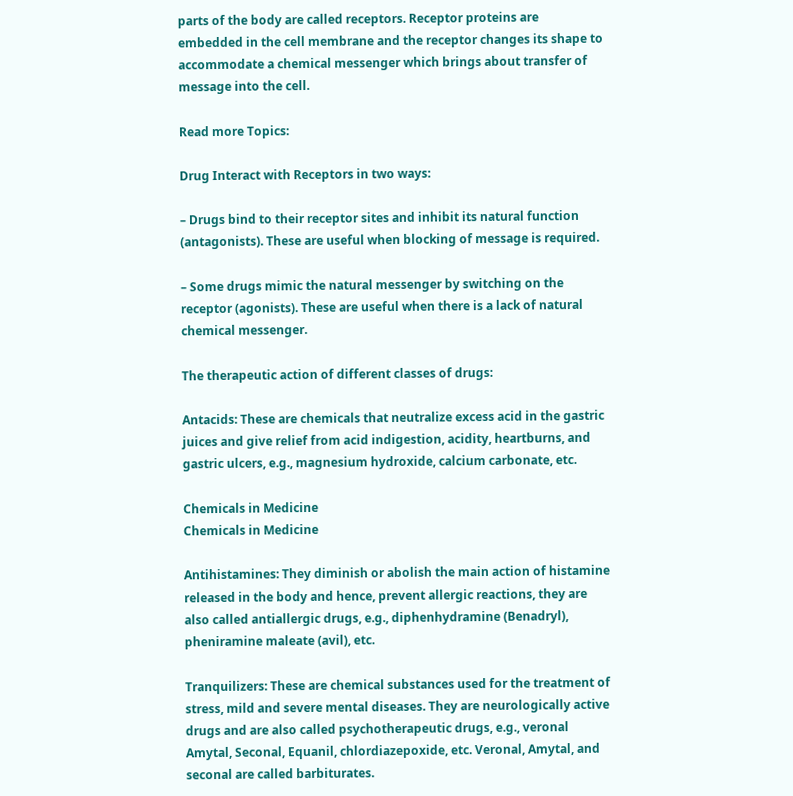parts of the body are called receptors. Receptor proteins are embedded in the cell membrane and the receptor changes its shape to accommodate a chemical messenger which brings about transfer of message into the cell.

Read more Topics:

Drug Interact with Receptors in two ways:

– Drugs bind to their receptor sites and inhibit its natural function (antagonists). These are useful when blocking of message is required.

– Some drugs mimic the natural messenger by switching on the receptor (agonists). These are useful when there is a lack of natural chemical messenger.

The therapeutic action of different classes of drugs:

Antacids: These are chemicals that neutralize excess acid in the gastric juices and give relief from acid indigestion, acidity, heartburns, and gastric ulcers, e.g., magnesium hydroxide, calcium carbonate, etc.

Chemicals in Medicine
Chemicals in Medicine

Antihistamines: They diminish or abolish the main action of histamine released in the body and hence, prevent allergic reactions, they are also called antiallergic drugs, e.g., diphenhydramine (Benadryl), pheniramine maleate (avil), etc.

Tranquilizers: These are chemical substances used for the treatment of stress, mild and severe mental diseases. They are neurologically active drugs and are also called psychotherapeutic drugs, e.g., veronal Amytal, Seconal, Equanil, chlordiazepoxide, etc. Veronal, Amytal, and seconal are called barbiturates.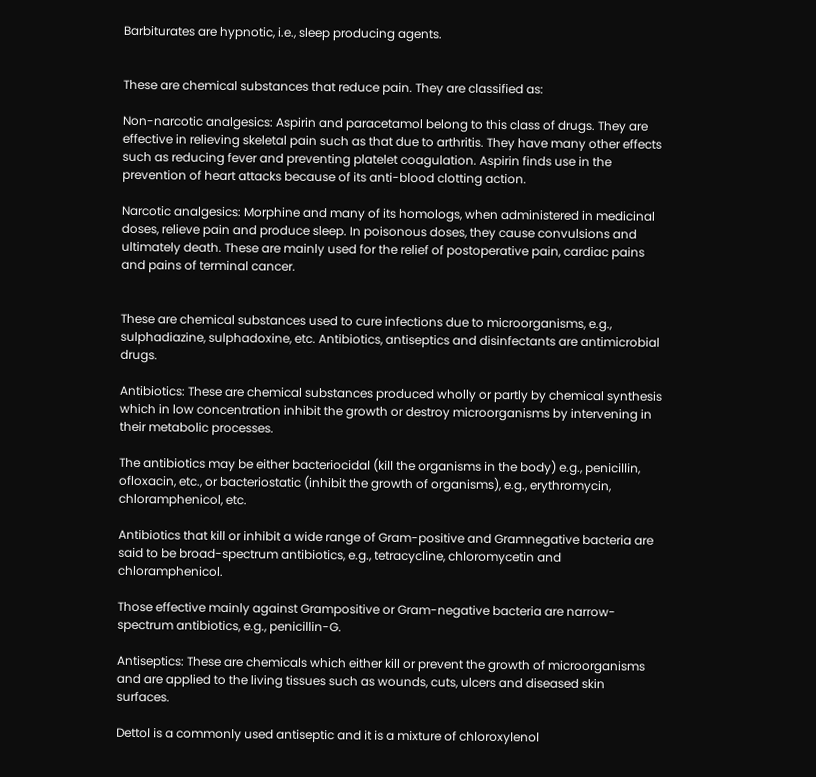Barbiturates are hypnotic, i.e., sleep producing agents.


These are chemical substances that reduce pain. They are classified as:

Non-narcotic analgesics: Aspirin and paracetamol belong to this class of drugs. They are effective in relieving skeletal pain such as that due to arthritis. They have many other effects such as reducing fever and preventing platelet coagulation. Aspirin finds use in the prevention of heart attacks because of its anti-blood clotting action.

Narcotic analgesics: Morphine and many of its homologs, when administered in medicinal doses, relieve pain and produce sleep. In poisonous doses, they cause convulsions and ultimately death. These are mainly used for the relief of postoperative pain, cardiac pains and pains of terminal cancer.


These are chemical substances used to cure infections due to microorganisms, e.g., sulphadiazine, sulphadoxine, etc. Antibiotics, antiseptics and disinfectants are antimicrobial drugs.

Antibiotics: These are chemical substances produced wholly or partly by chemical synthesis which in low concentration inhibit the growth or destroy microorganisms by intervening in their metabolic processes.

The antibiotics may be either bacteriocidal (kill the organisms in the body) e.g., penicillin, ofloxacin, etc., or bacteriostatic (inhibit the growth of organisms), e.g., erythromycin, chloramphenicol, etc.

Antibiotics that kill or inhibit a wide range of Gram-positive and Gramnegative bacteria are said to be broad-spectrum antibiotics, e.g., tetracycline, chloromycetin and chloramphenicol.

Those effective mainly against Grampositive or Gram-negative bacteria are narrow-spectrum antibiotics, e.g., penicillin-G.

Antiseptics: These are chemicals which either kill or prevent the growth of microorganisms and are applied to the living tissues such as wounds, cuts, ulcers and diseased skin surfaces.

Dettol is a commonly used antiseptic and it is a mixture of chloroxylenol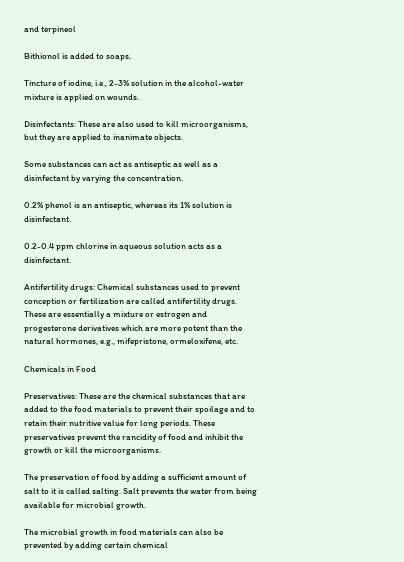and terpineol

Bithionol is added to soaps.

Tincture of iodine, i.e., 2-3% solution in the alcohol-water mixture is applied on wounds.

Disinfectants: These are also used to kill microorganisms, but they are applied to inanimate objects.

Some substances can act as antiseptic as well as a disinfectant by varying the concentration.

0.2% phenol is an antiseptic, whereas its 1% solution is disinfectant.

0.2-0.4 ppm chlorine in aqueous solution acts as a disinfectant.

Antifertility drugs: Chemical substances used to prevent conception or fertilization are called antifertility drugs. These are essentially a mixture or estrogen and progesterone derivatives which are more potent than the natural hormones, e.g., mifepristone, ormeloxifene, etc.

Chemicals in Food

Preservatives: These are the chemical substances that are added to the food materials to prevent their spoilage and to retain their nutritive value for long periods. These preservatives prevent the rancidity of food and inhibit the growth or kill the microorganisms.

The preservation of food by adding a sufficient amount of salt to it is called salting. Salt prevents the water from being available for microbial growth.

The microbial growth in food materials can also be prevented by adding certain chemical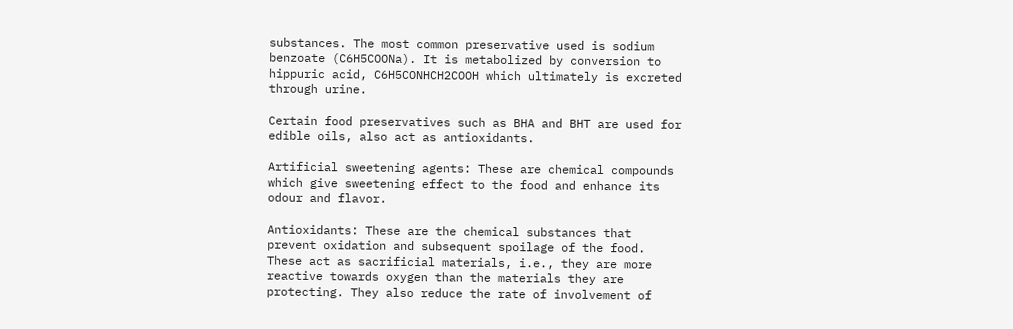substances. The most common preservative used is sodium benzoate (C6H5COONa). It is metabolized by conversion to hippuric acid, C6H5CONHCH2COOH which ultimately is excreted through urine.

Certain food preservatives such as BHA and BHT are used for edible oils, also act as antioxidants.

Artificial sweetening agents: These are chemical compounds which give sweetening effect to the food and enhance its odour and flavor.

Antioxidants: These are the chemical substances that prevent oxidation and subsequent spoilage of the food. These act as sacrificial materials, i.e., they are more reactive towards oxygen than the materials they are protecting. They also reduce the rate of involvement of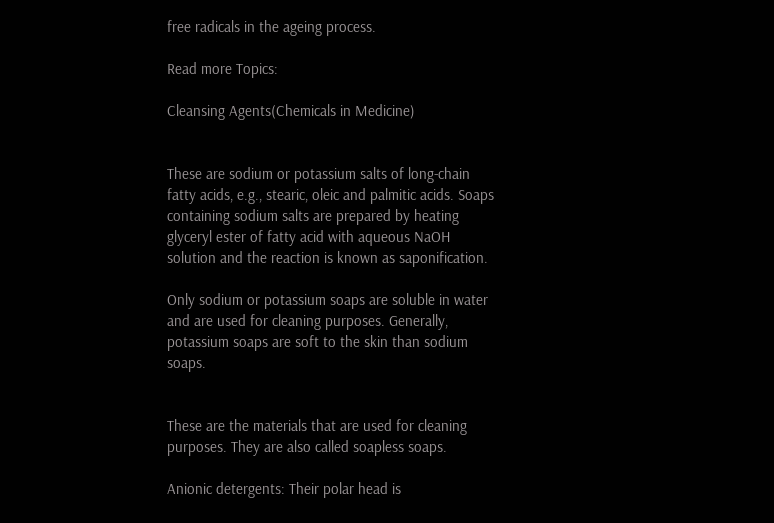free radicals in the ageing process.

Read more Topics:

Cleansing Agents(Chemicals in Medicine)


These are sodium or potassium salts of long-chain fatty acids, e.g., stearic, oleic and palmitic acids. Soaps containing sodium salts are prepared by heating glyceryl ester of fatty acid with aqueous NaOH solution and the reaction is known as saponification.

Only sodium or potassium soaps are soluble in water and are used for cleaning purposes. Generally, potassium soaps are soft to the skin than sodium soaps.


These are the materials that are used for cleaning purposes. They are also called soapless soaps.

Anionic detergents: Their polar head is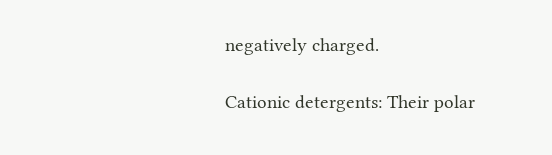negatively charged.

Cationic detergents: Their polar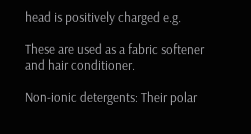head is positively charged e.g.

These are used as a fabric softener and hair conditioner.

Non-ionic detergents: Their polar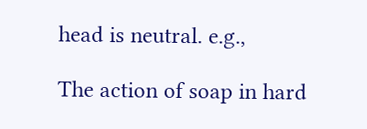head is neutral. e.g.,

The action of soap in hard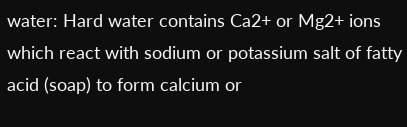water: Hard water contains Ca2+ or Mg2+ ions which react with sodium or potassium salt of fatty acid (soap) to form calcium or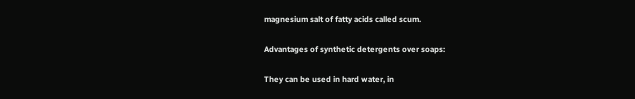magnesium salt of fatty acids called scum.

Advantages of synthetic detergents over soaps:

They can be used in hard water, in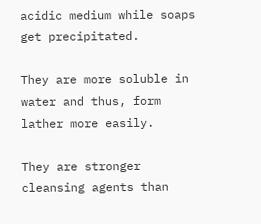acidic medium while soaps get precipitated.

They are more soluble in water and thus, form lather more easily.

They are stronger cleansing agents than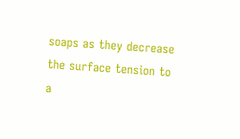soaps as they decrease the surface tension to a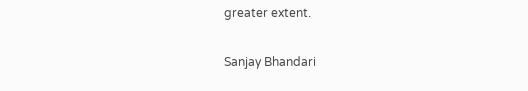greater extent.

Sanjay Bhandari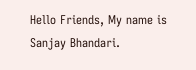Hello Friends, My name is Sanjay Bhandari.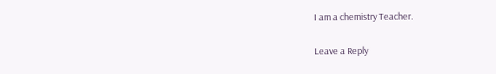I am a chemistry Teacher.

Leave a Reply